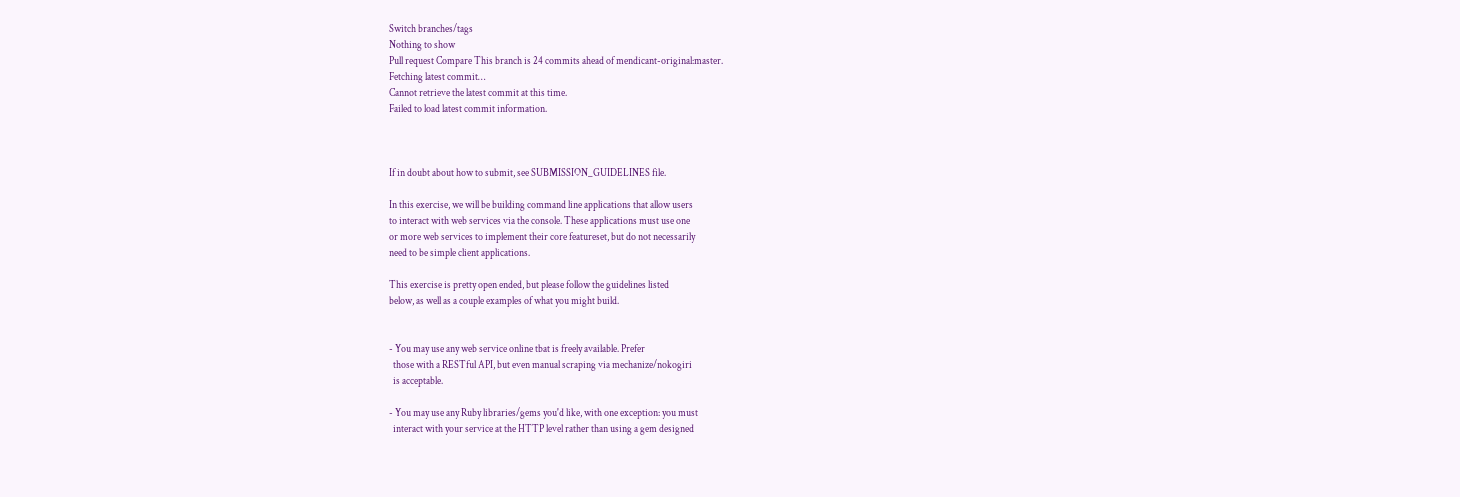Switch branches/tags
Nothing to show
Pull request Compare This branch is 24 commits ahead of mendicant-original:master.
Fetching latest commit…
Cannot retrieve the latest commit at this time.
Failed to load latest commit information.



If in doubt about how to submit, see SUBMISSION_GUIDELINES file.

In this exercise, we will be building command line applications that allow users
to interact with web services via the console. These applications must use one
or more web services to implement their core featureset, but do not necessarily
need to be simple client applications.

This exercise is pretty open ended, but please follow the guidelines listed
below, as well as a couple examples of what you might build.


- You may use any web service online tbat is freely available. Prefer
  those with a RESTful API, but even manual scraping via mechanize/nokogiri
  is acceptable.

- You may use any Ruby libraries/gems you'd like, with one exception: you must
  interact with your service at the HTTP level rather than using a gem designed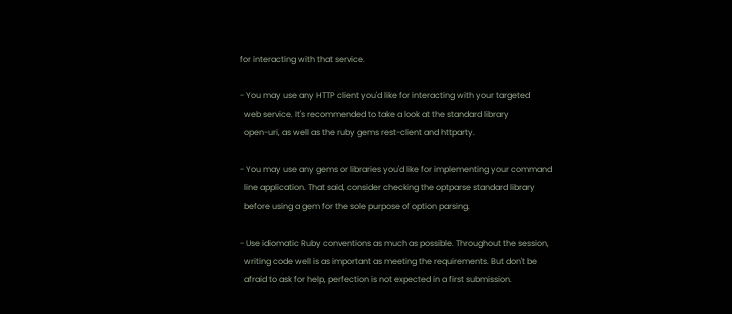for interacting with that service.

- You may use any HTTP client you'd like for interacting with your targeted
  web service. It's recommended to take a look at the standard library
  open-uri, as well as the ruby gems rest-client and httparty.

- You may use any gems or libraries you'd like for implementing your command
  line application. That said, consider checking the optparse standard library
  before using a gem for the sole purpose of option parsing.

- Use idiomatic Ruby conventions as much as possible. Throughout the session,
  writing code well is as important as meeting the requirements. But don't be
  afraid to ask for help, perfection is not expected in a first submission.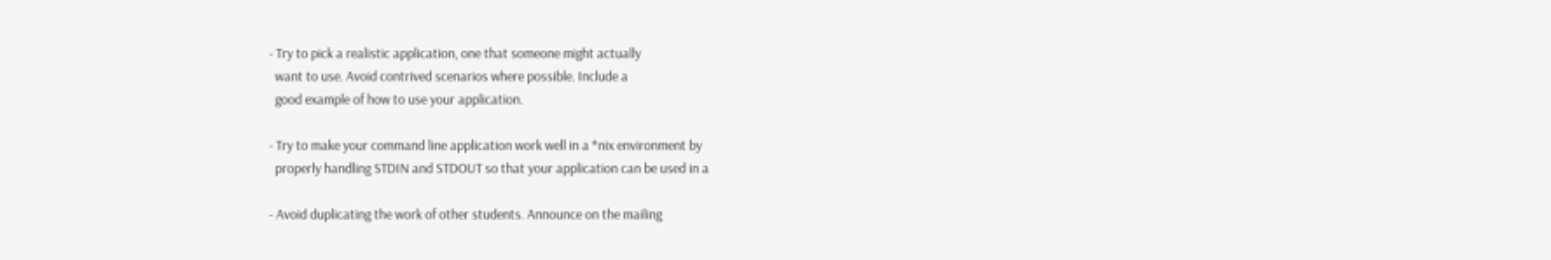- Try to pick a realistic application, one that someone might actually
  want to use. Avoid contrived scenarios where possible. Include a
  good example of how to use your application.

- Try to make your command line application work well in a *nix environment by
  properly handling STDIN and STDOUT so that your application can be used in a

- Avoid duplicating the work of other students. Announce on the mailing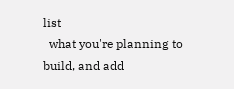list
  what you're planning to build, and add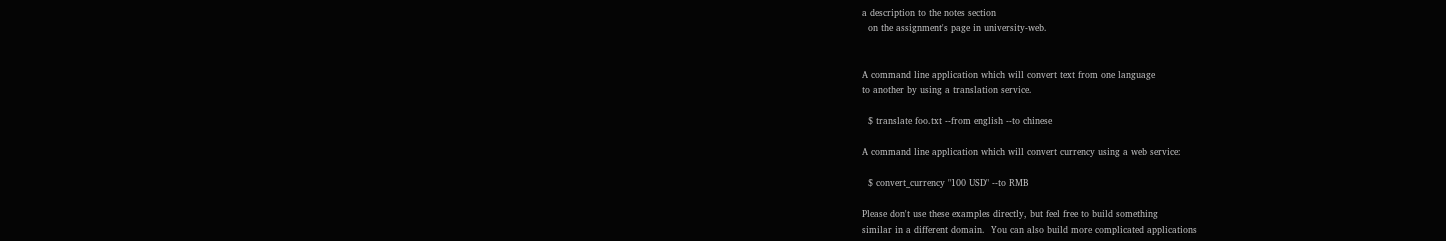a description to the notes section
  on the assignment's page in university-web.


A command line application which will convert text from one language
to another by using a translation service.

  $ translate foo.txt --from english --to chinese

A command line application which will convert currency using a web service:

  $ convert_currency "100 USD" --to RMB

Please don't use these examples directly, but feel free to build something
similar in a different domain.  You can also build more complicated applications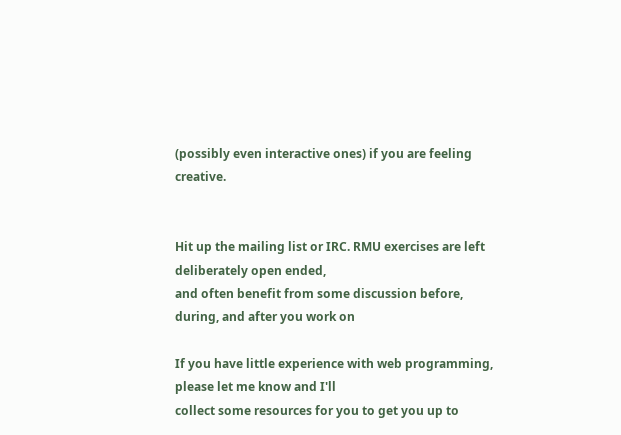(possibly even interactive ones) if you are feeling creative.


Hit up the mailing list or IRC. RMU exercises are left deliberately open ended,
and often benefit from some discussion before, during, and after you work on

If you have little experience with web programming, please let me know and I'll
collect some resources for you to get you up to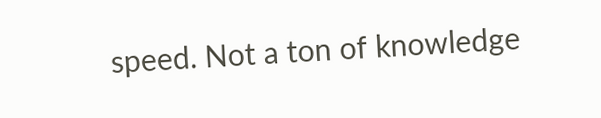speed. Not a ton of knowledge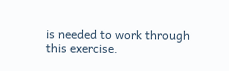is needed to work through this exercise.